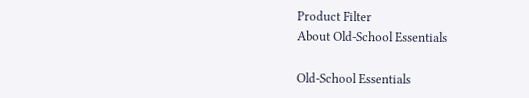Product Filter
About Old-School Essentials

Old-School Essentials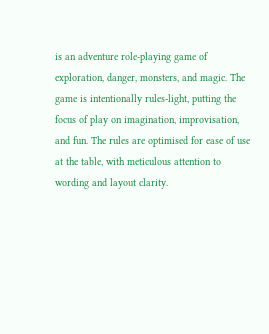is an adventure role-playing game of exploration, danger, monsters, and magic. The game is intentionally rules-light, putting the focus of play on imagination, improvisation, and fun. The rules are optimised for ease of use at the table, with meticulous attention to wording and layout clarity.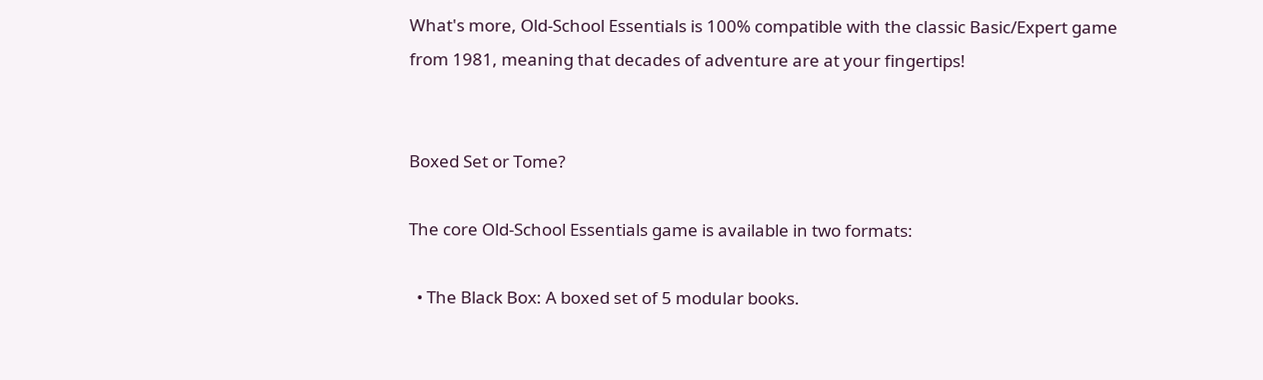What's more, Old-School Essentials is 100% compatible with the classic Basic/Expert game from 1981, meaning that decades of adventure are at your fingertips!


Boxed Set or Tome?

The core Old-School Essentials game is available in two formats:

  • The Black Box: A boxed set of 5 modular books.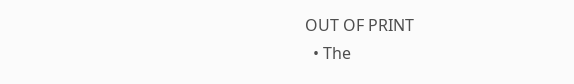OUT OF PRINT
  • The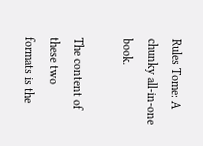Rules Tome: A chunky all-in-one book.

The content of these two formats is the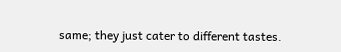same; they just cater to different tastes.